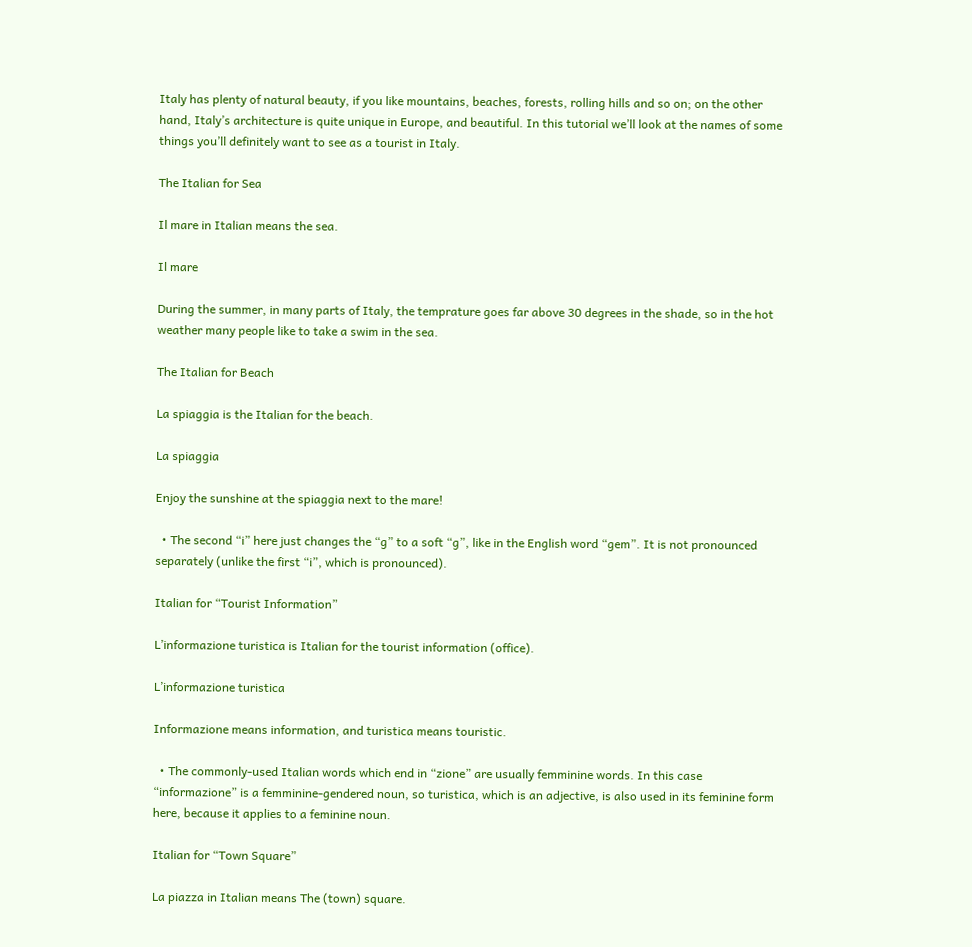Italy has plenty of natural beauty, if you like mountains, beaches, forests, rolling hills and so on; on the other hand, Italy’s architecture is quite unique in Europe, and beautiful. In this tutorial we’ll look at the names of some things you’ll definitely want to see as a tourist in Italy.

The Italian for Sea

Il mare in Italian means the sea.

Il mare

During the summer, in many parts of Italy, the temprature goes far above 30 degrees in the shade, so in the hot weather many people like to take a swim in the sea.

The Italian for Beach

La spiaggia is the Italian for the beach.

La spiaggia

Enjoy the sunshine at the spiaggia next to the mare!

  • The second “i” here just changes the “g” to a soft “g”, like in the English word “gem”. It is not pronounced separately (unlike the first “i”, which is pronounced).

Italian for “Tourist Information”

L’informazione turistica is Italian for the tourist information (office).

L’informazione turistica

Informazione means information, and turistica means touristic.

  • The commonly-used Italian words which end in “zione” are usually femminine words. In this case “informazione” is a femminine-gendered noun, so turistica, which is an adjective, is also used in its feminine form here, because it applies to a feminine noun.

Italian for “Town Square”

La piazza in Italian means The (town) square.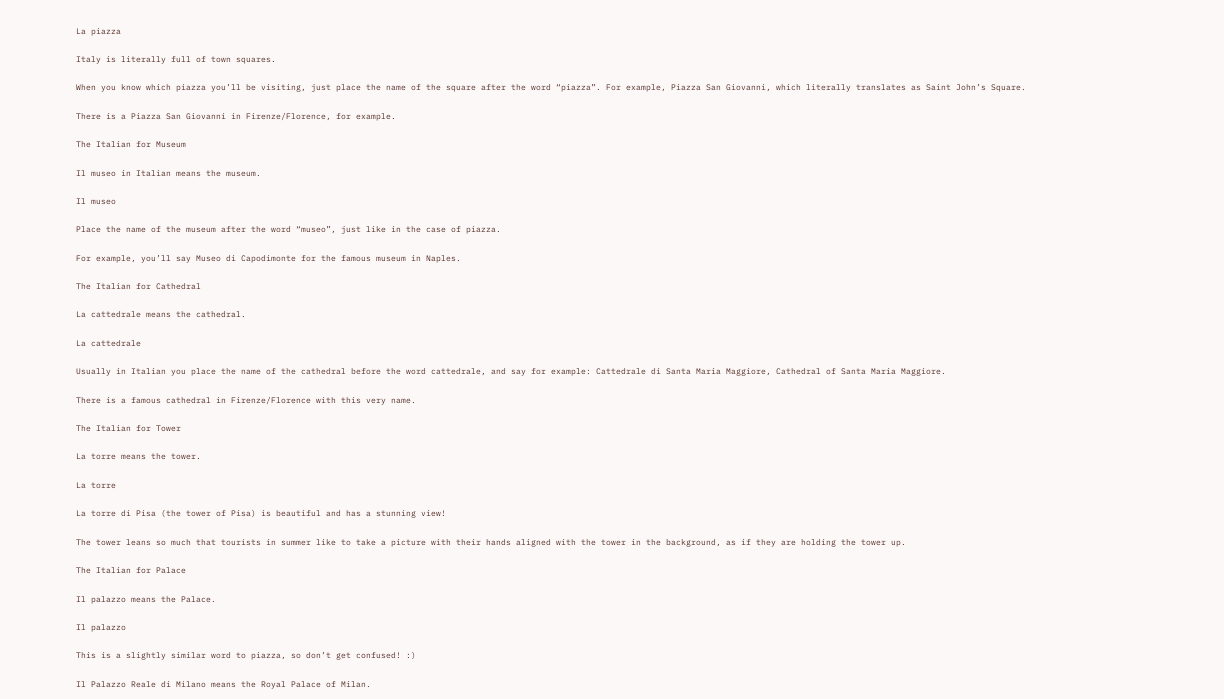La piazza

Italy is literally full of town squares.

When you know which piazza you’ll be visiting, just place the name of the square after the word “piazza”. For example, Piazza San Giovanni, which literally translates as Saint John’s Square.

There is a Piazza San Giovanni in Firenze/Florence, for example.

The Italian for Museum

Il museo in Italian means the museum.

Il museo

Place the name of the museum after the word “museo”, just like in the case of piazza.

For example, you’ll say Museo di Capodimonte for the famous museum in Naples.

The Italian for Cathedral

La cattedrale means the cathedral.

La cattedrale

Usually in Italian you place the name of the cathedral before the word cattedrale, and say for example: Cattedrale di Santa Maria Maggiore, Cathedral of Santa Maria Maggiore.

There is a famous cathedral in Firenze/Florence with this very name.

The Italian for Tower

La torre means the tower.

La torre

La torre di Pisa (the tower of Pisa) is beautiful and has a stunning view!

The tower leans so much that tourists in summer like to take a picture with their hands aligned with the tower in the background, as if they are holding the tower up.

The Italian for Palace

Il palazzo means the Palace.

Il palazzo

This is a slightly similar word to piazza, so don’t get confused! :)

Il Palazzo Reale di Milano means the Royal Palace of Milan.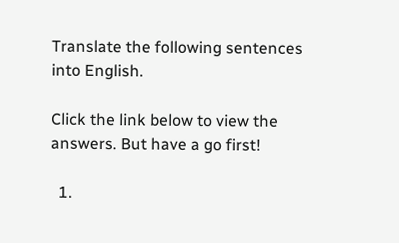Translate the following sentences into English.

Click the link below to view the answers. But have a go first!

  1.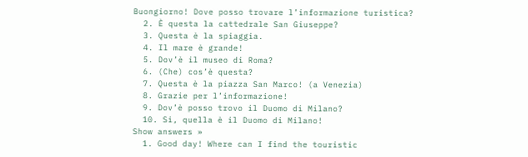Buongiorno! Dove posso trovare l’informazione turistica?
  2. È questa la cattedrale San Giuseppe?
  3. Questa è la spiaggia.
  4. Il mare è grande!
  5. Dov’è il museo di Roma?
  6. (Che) cos’è questa?
  7. Questa è la piazza San Marco! (a Venezia)
  8. Grazie per l’informazione!
  9. Dov’è posso trovo il Duomo di Milano?
  10. Sì, quella è il Duomo di Milano!
Show answers »
  1. Good day! Where can I find the touristic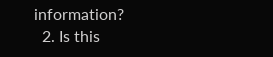information?
  2. Is this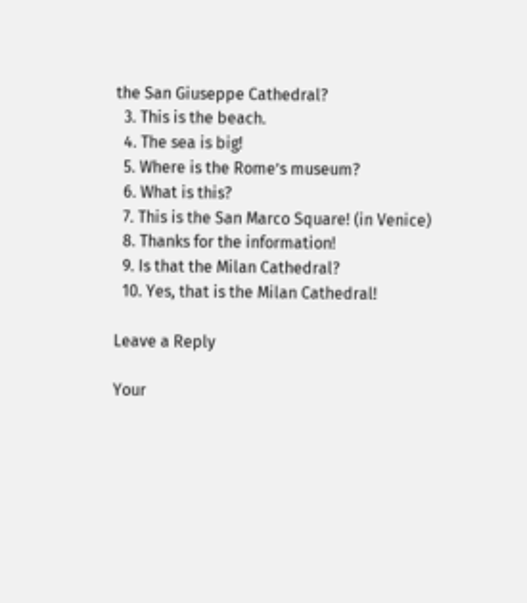the San Giuseppe Cathedral?
  3. This is the beach.
  4. The sea is big!
  5. Where is the Rome’s museum?
  6. What is this?
  7. This is the San Marco Square! (in Venice)
  8. Thanks for the information!
  9. Is that the Milan Cathedral?
  10. Yes, that is the Milan Cathedral!

Leave a Reply

Your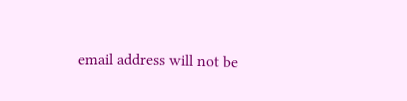email address will not be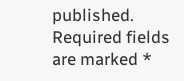published. Required fields are marked *